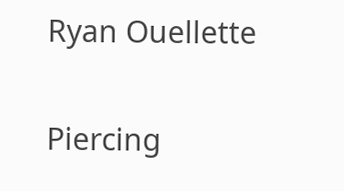Ryan Ouellette

Piercing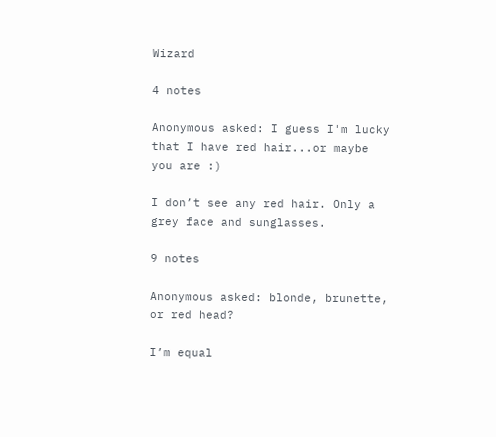Wizard

4 notes

Anonymous asked: I guess I'm lucky that I have red hair...or maybe you are :)

I don’t see any red hair. Only a grey face and sunglasses.

9 notes

Anonymous asked: blonde, brunette, or red head?

I’m equal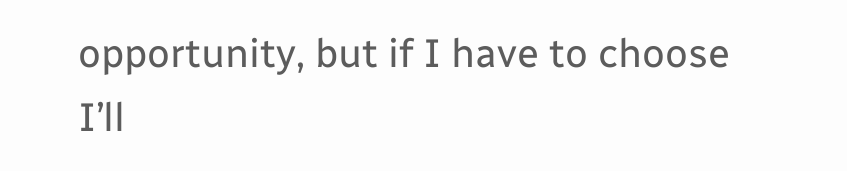opportunity, but if I have to choose I’ll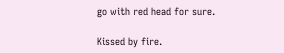go with red head for sure.

Kissed by fire.